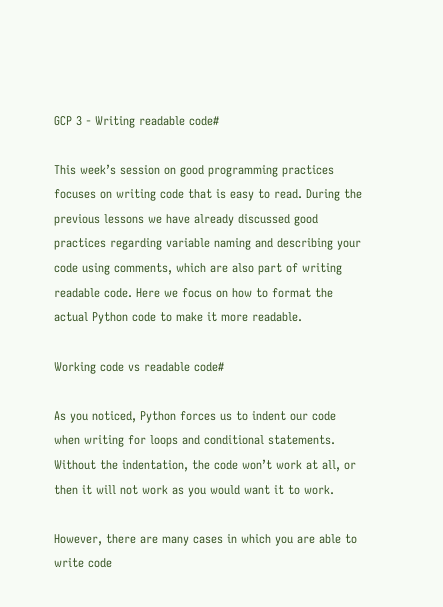GCP 3 - Writing readable code#

This week’s session on good programming practices focuses on writing code that is easy to read. During the previous lessons we have already discussed good practices regarding variable naming and describing your code using comments, which are also part of writing readable code. Here we focus on how to format the actual Python code to make it more readable.

Working code vs readable code#

As you noticed, Python forces us to indent our code when writing for loops and conditional statements. Without the indentation, the code won’t work at all, or then it will not work as you would want it to work.

However, there are many cases in which you are able to write code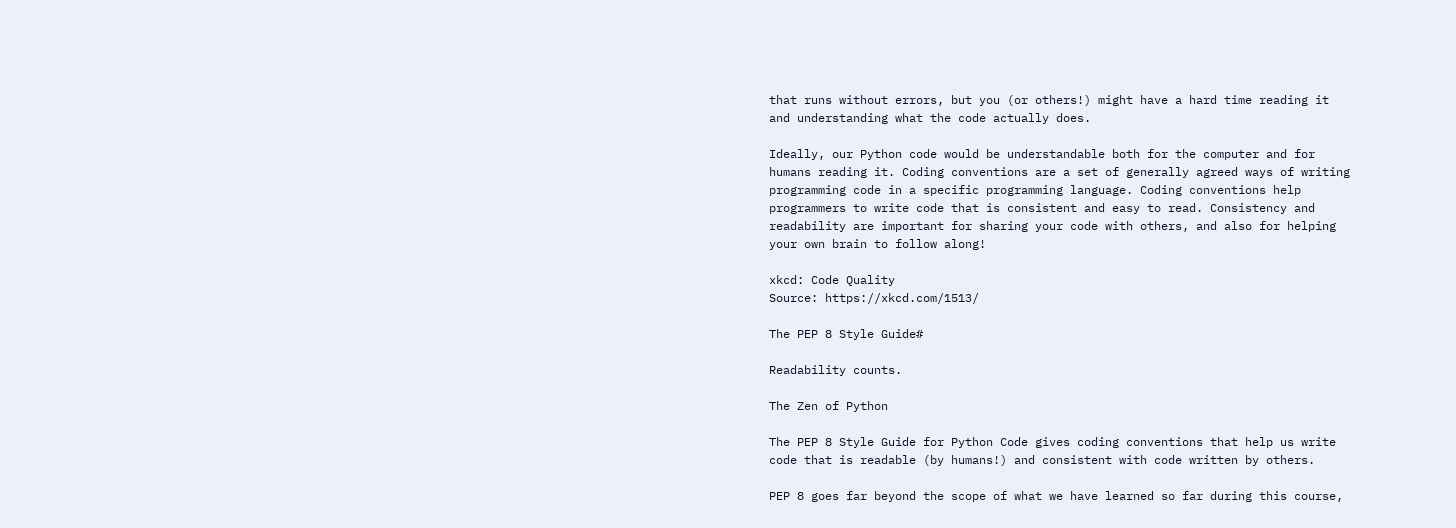that runs without errors, but you (or others!) might have a hard time reading it and understanding what the code actually does.

Ideally, our Python code would be understandable both for the computer and for humans reading it. Coding conventions are a set of generally agreed ways of writing programming code in a specific programming language. Coding conventions help programmers to write code that is consistent and easy to read. Consistency and readability are important for sharing your code with others, and also for helping your own brain to follow along!

xkcd: Code Quality
Source: https://xkcd.com/1513/

The PEP 8 Style Guide#

Readability counts.

The Zen of Python

The PEP 8 Style Guide for Python Code gives coding conventions that help us write code that is readable (by humans!) and consistent with code written by others.

PEP 8 goes far beyond the scope of what we have learned so far during this course,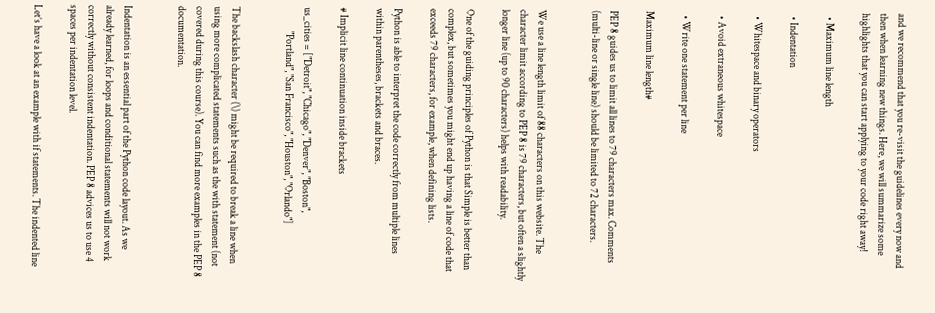and we recommend that you re-visit the guidelines every now and then when learning new things. Here, we will summarize some highlights that you can start applying to your code right away!

  • Maximum line length

  • Indentation

  • Whitespace and binary operators

  • Avoid extraneous whitespace

  • Write one statement per line

Maximum line length#

PEP 8 guides us to limit all lines to 79 characters max. Comments (multi-line or single line) should be limited to 72 characters.


We use a line length limit of 88 characters on this website. The character limit according to PEP 8 is 79 characters, but often a slightly longer line (up to 90 characters) helps with readability.

One of the guiding principles of Python is that Simple is better than complex, but sometimes you might end up having a line of code that exceeds 79 characters, for example, when defining lists.

Python is able to interpret the code correctly from multiple lines within parentheses, brackets and braces.

# Implicit line continuation inside brackets

us_cities = ["Detroit", "Chicago", "Denver", "Boston",
            "Portland", "San Francisco", "Houston", "Orlando"]


The backslash character (\) might be required to break a line when using more complicated statements such as the with statement (not covered during this course). You can find more examples in the PEP 8 documentation.


Indentation is an essential part of the Python code layout. As we already learned, for loops and conditional statements will not work correctly without consistent indentation. PEP 8 advices us to use 4 spaces per indentation level.

Let’s have a look at an example with if statements. The indented line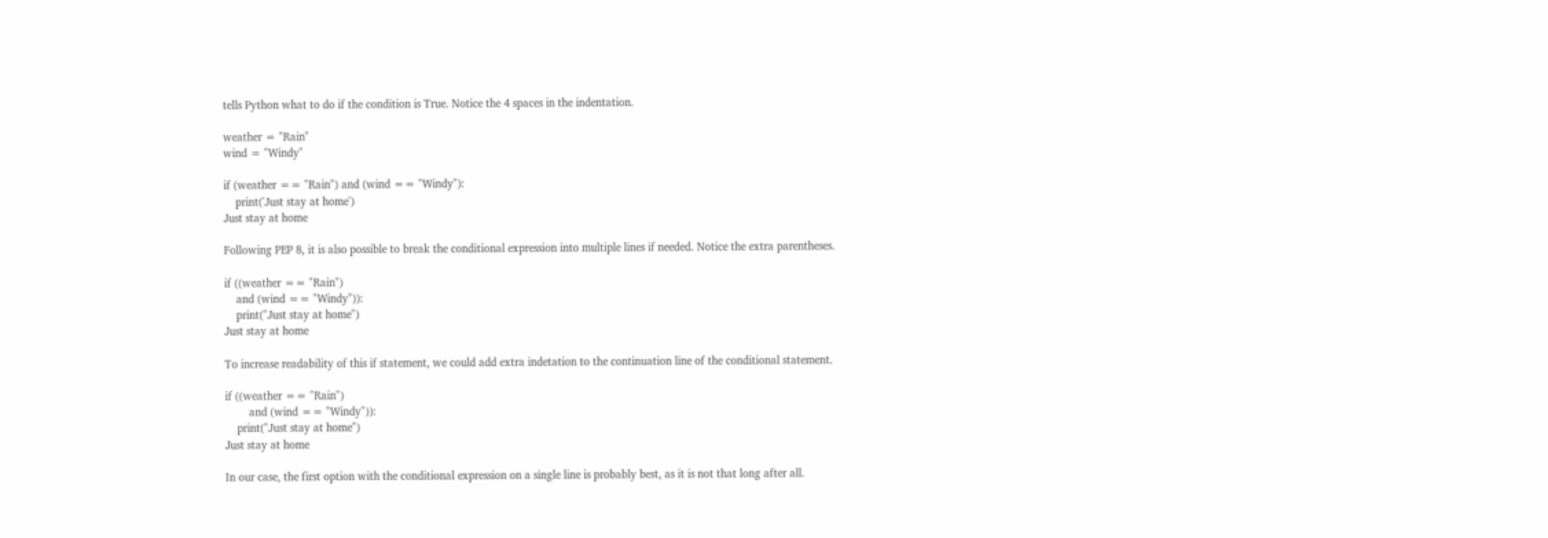tells Python what to do if the condition is True. Notice the 4 spaces in the indentation.

weather = "Rain"
wind = "Windy"

if (weather == "Rain") and (wind == "Windy"):
    print('Just stay at home')
Just stay at home

Following PEP 8, it is also possible to break the conditional expression into multiple lines if needed. Notice the extra parentheses.

if ((weather == "Rain")
    and (wind == "Windy")):
    print("Just stay at home")
Just stay at home

To increase readability of this if statement, we could add extra indetation to the continuation line of the conditional statement.

if ((weather == "Rain")
        and (wind == "Windy")):
    print("Just stay at home")
Just stay at home

In our case, the first option with the conditional expression on a single line is probably best, as it is not that long after all.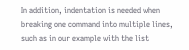In addition, indentation is needed when breaking one command into multiple lines, such as in our example with the list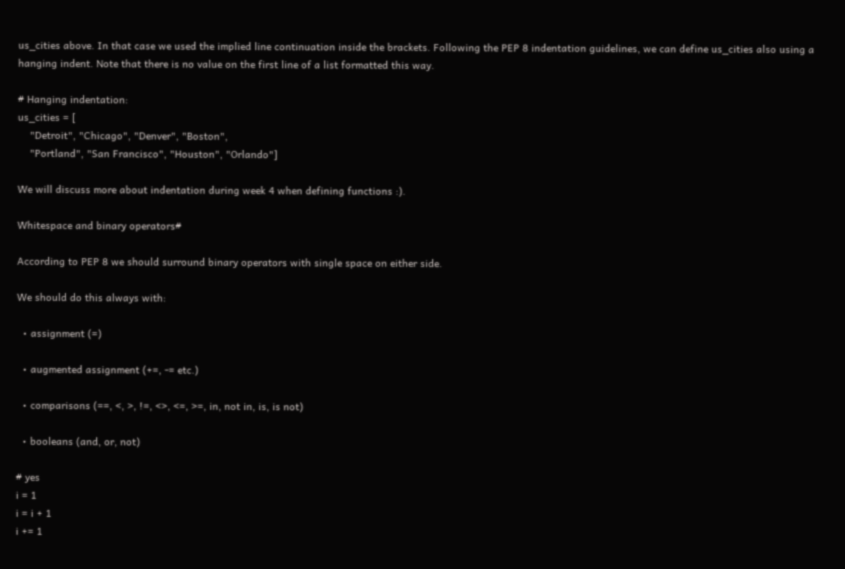us_cities above. In that case we used the implied line continuation inside the brackets. Following the PEP 8 indentation guidelines, we can define us_cities also using a hanging indent. Note that there is no value on the first line of a list formatted this way.

# Hanging indentation:
us_cities = [
    "Detroit", "Chicago", "Denver", "Boston",
    "Portland", "San Francisco", "Houston", "Orlando"]

We will discuss more about indentation during week 4 when defining functions :).

Whitespace and binary operators#

According to PEP 8 we should surround binary operators with single space on either side.

We should do this always with:

  • assignment (=)

  • augmented assignment (+=, -= etc.)

  • comparisons (==, <, >, !=, <>, <=, >=, in, not in, is, is not)

  • booleans (and, or, not)

# yes
i = 1
i = i + 1
i += 1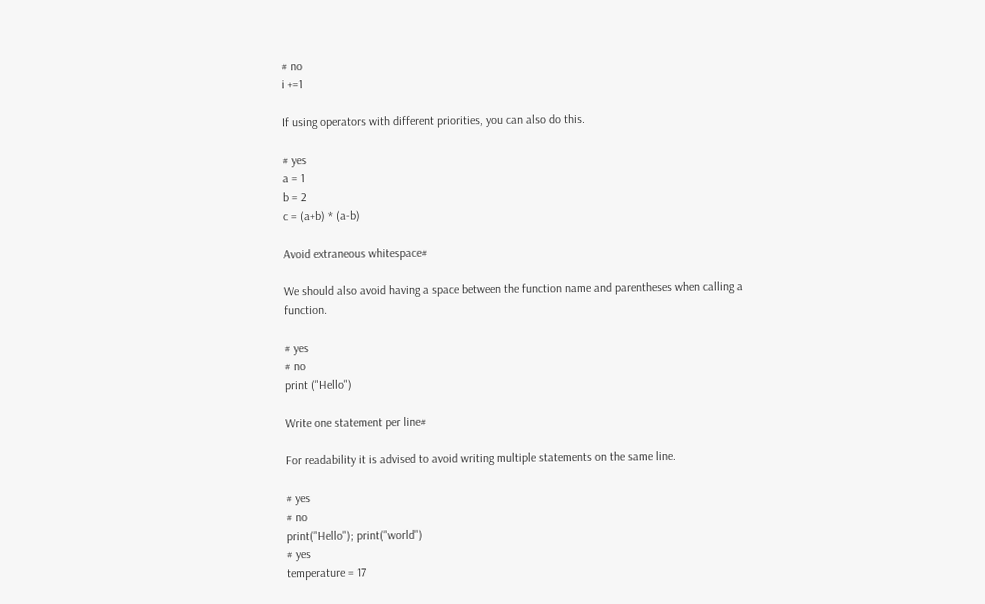# no
i +=1

If using operators with different priorities, you can also do this.

# yes
a = 1
b = 2
c = (a+b) * (a-b)

Avoid extraneous whitespace#

We should also avoid having a space between the function name and parentheses when calling a function.

# yes
# no
print ("Hello")

Write one statement per line#

For readability it is advised to avoid writing multiple statements on the same line.

# yes
# no
print("Hello"); print("world")
# yes
temperature = 17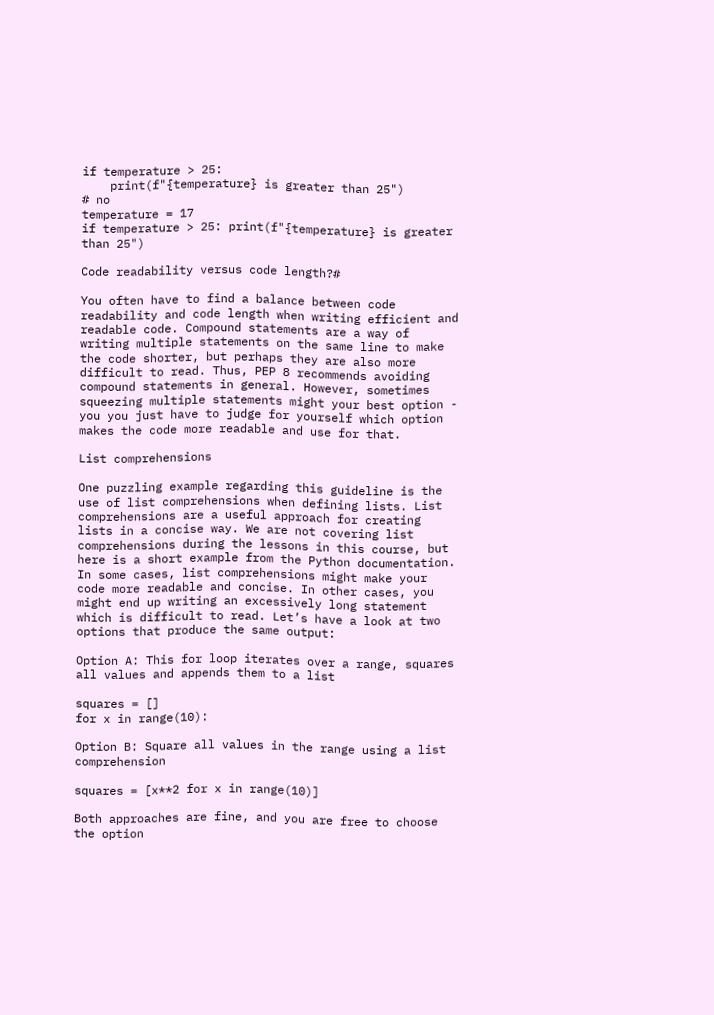if temperature > 25:
    print(f"{temperature} is greater than 25")
# no
temperature = 17
if temperature > 25: print(f"{temperature} is greater than 25")

Code readability versus code length?#

You often have to find a balance between code readability and code length when writing efficient and readable code. Compound statements are a way of writing multiple statements on the same line to make the code shorter, but perhaps they are also more difficult to read. Thus, PEP 8 recommends avoiding compound statements in general. However, sometimes squeezing multiple statements might your best option - you you just have to judge for yourself which option makes the code more readable and use for that.

List comprehensions

One puzzling example regarding this guideline is the use of list comprehensions when defining lists. List comprehensions are a useful approach for creating lists in a concise way. We are not covering list comprehensions during the lessons in this course, but here is a short example from the Python documentation. In some cases, list comprehensions might make your code more readable and concise. In other cases, you might end up writing an excessively long statement which is difficult to read. Let’s have a look at two options that produce the same output:

Option A: This for loop iterates over a range, squares all values and appends them to a list

squares = []
for x in range(10):

Option B: Square all values in the range using a list comprehension

squares = [x**2 for x in range(10)]

Both approaches are fine, and you are free to choose the option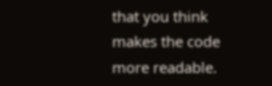that you think makes the code more readable.